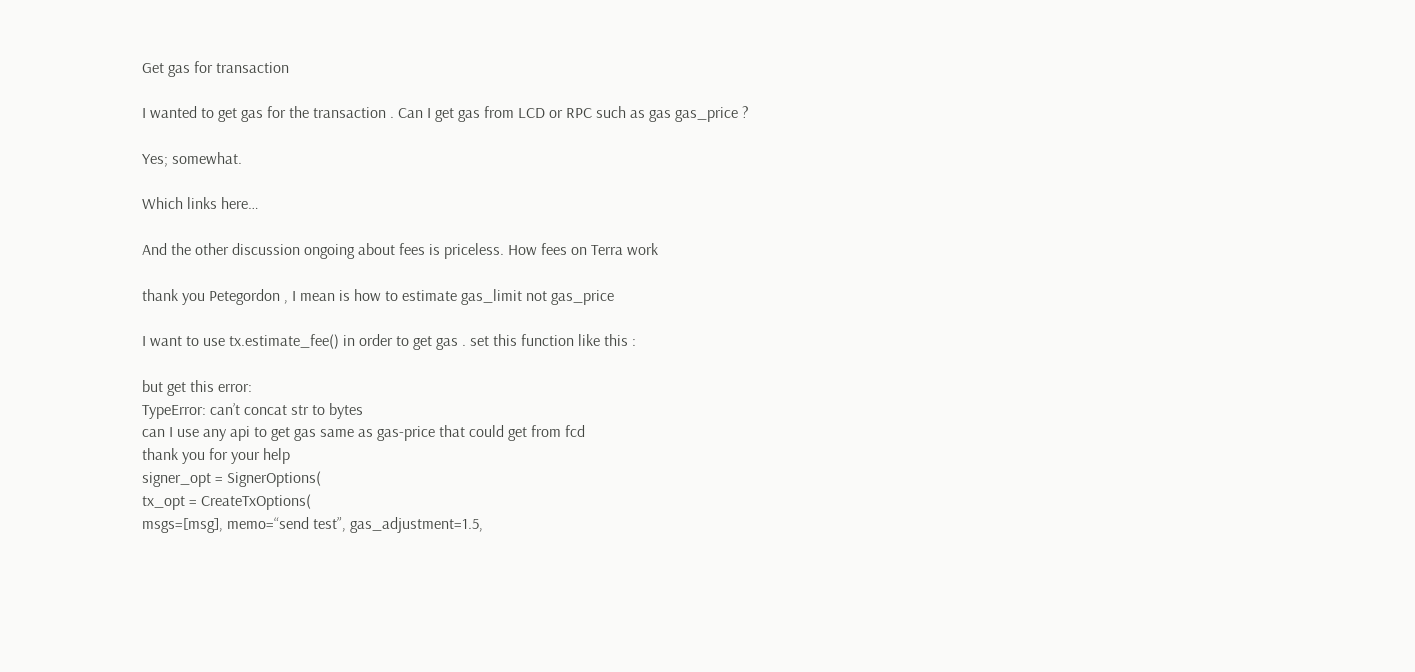Get gas for transaction

I wanted to get gas for the transaction . Can I get gas from LCD or RPC such as gas gas_price ?

Yes; somewhat.

Which links here…

And the other discussion ongoing about fees is priceless. How fees on Terra work

thank you Petegordon , I mean is how to estimate gas_limit not gas_price

I want to use tx.estimate_fee() in order to get gas . set this function like this :

but get this error:
TypeError: can’t concat str to bytes
can I use any api to get gas same as gas-price that could get from fcd
thank you for your help
signer_opt = SignerOptions(
tx_opt = CreateTxOptions(
msgs=[msg], memo=“send test”, gas_adjustment=1.5,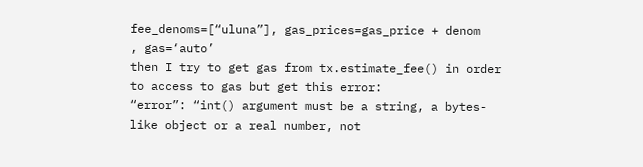fee_denoms=[“uluna”], gas_prices=gas_price + denom
, gas=‘auto’
then I try to get gas from tx.estimate_fee() in order to access to gas but get this error:
“error”: “int() argument must be a string, a bytes-like object or a real number, not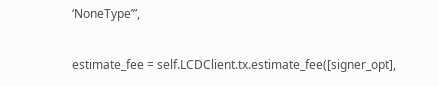‘NoneType’”,

estimate_fee = self.LCDClient.tx.estimate_fee([signer_opt],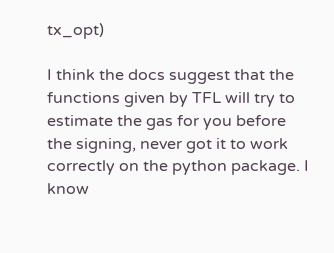tx_opt)

I think the docs suggest that the functions given by TFL will try to estimate the gas for you before the signing, never got it to work correctly on the python package. I know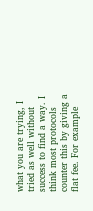what you are trying, I tried as well without success to find a way. I think most protocols counter this by giving a flat fee. For example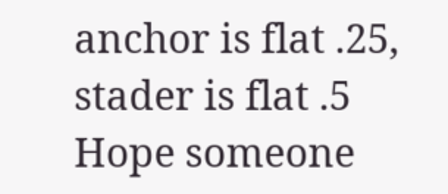anchor is flat .25, stader is flat .5
Hope someone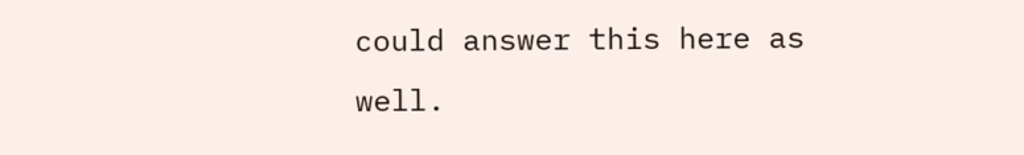could answer this here as well.